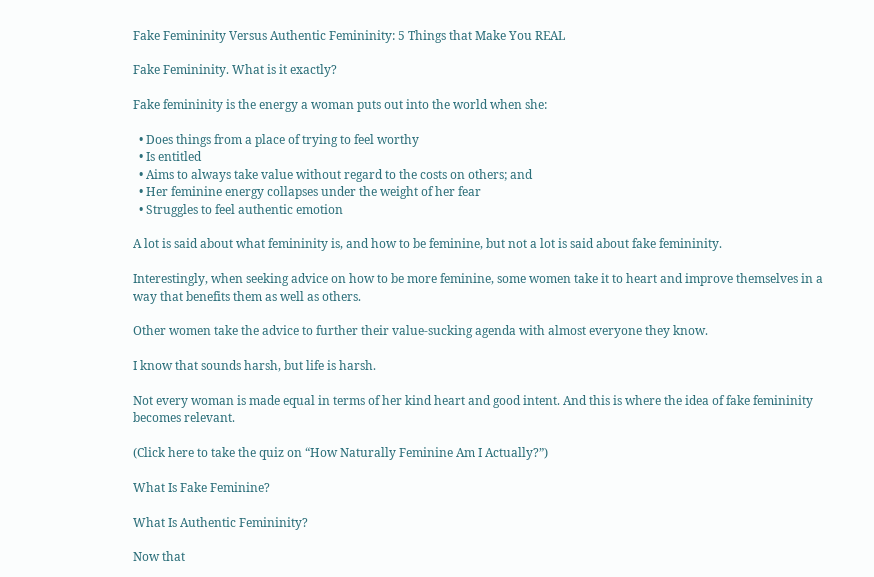Fake Femininity Versus Authentic Femininity: 5 Things that Make You REAL

Fake Femininity. What is it exactly?

Fake femininity is the energy a woman puts out into the world when she:

  • Does things from a place of trying to feel worthy
  • Is entitled
  • Aims to always take value without regard to the costs on others; and
  • Her feminine energy collapses under the weight of her fear
  • Struggles to feel authentic emotion

A lot is said about what femininity is, and how to be feminine, but not a lot is said about fake femininity.

Interestingly, when seeking advice on how to be more feminine, some women take it to heart and improve themselves in a way that benefits them as well as others.

Other women take the advice to further their value-sucking agenda with almost everyone they know.

I know that sounds harsh, but life is harsh.

Not every woman is made equal in terms of her kind heart and good intent. And this is where the idea of fake femininity becomes relevant.

(Click here to take the quiz on “How Naturally Feminine Am I Actually?”)

What Is Fake Feminine?

What Is Authentic Femininity?

Now that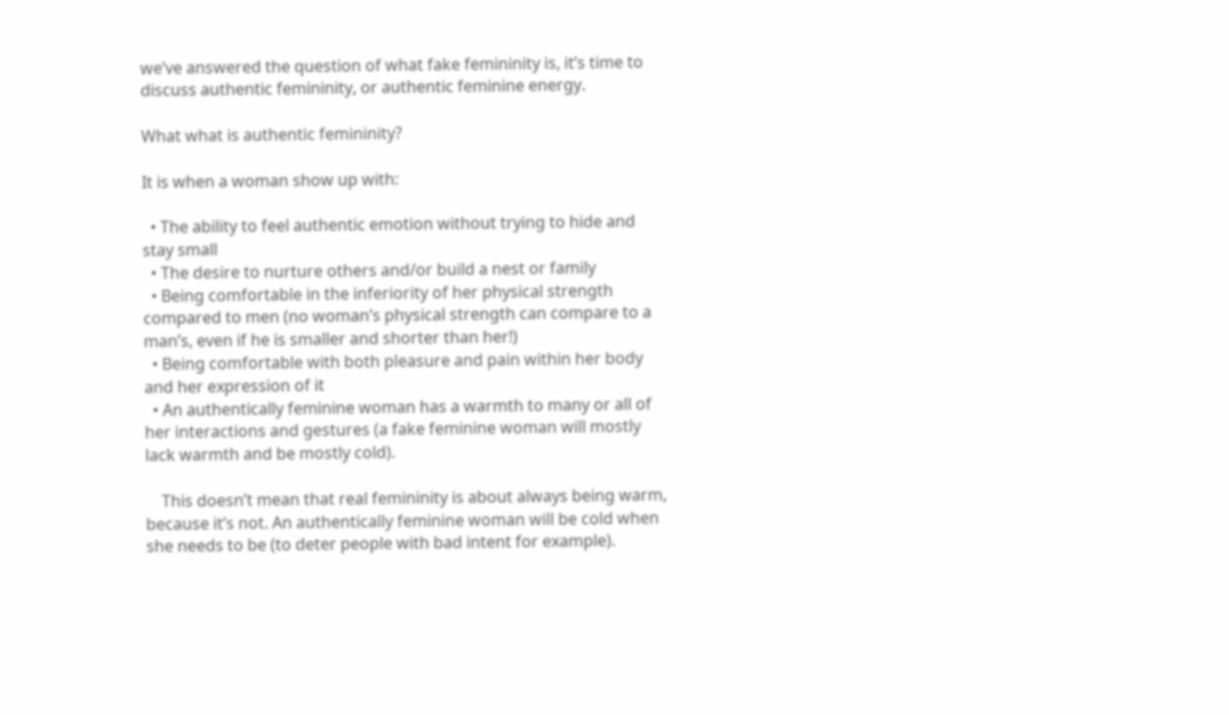we’ve answered the question of what fake femininity is, it’s time to discuss authentic femininity, or authentic feminine energy.

What what is authentic femininity?

It is when a woman show up with:

  • The ability to feel authentic emotion without trying to hide and stay small
  • The desire to nurture others and/or build a nest or family
  • Being comfortable in the inferiority of her physical strength compared to men (no woman’s physical strength can compare to a man’s, even if he is smaller and shorter than her!)
  • Being comfortable with both pleasure and pain within her body and her expression of it
  • An authentically feminine woman has a warmth to many or all of her interactions and gestures (a fake feminine woman will mostly lack warmth and be mostly cold).

    This doesn’t mean that real femininity is about always being warm, because it’s not. An authentically feminine woman will be cold when she needs to be (to deter people with bad intent for example).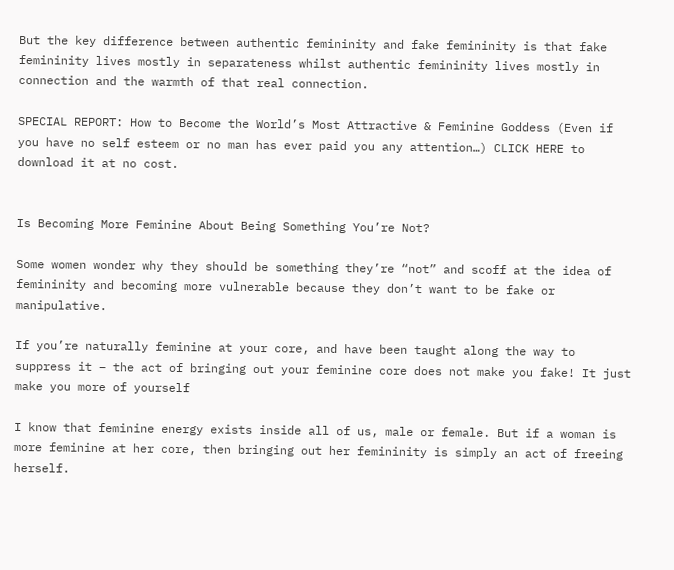But the key difference between authentic femininity and fake femininity is that fake femininity lives mostly in separateness whilst authentic femininity lives mostly in connection and the warmth of that real connection.

SPECIAL REPORT: How to Become the World’s Most Attractive & Feminine Goddess (Even if you have no self esteem or no man has ever paid you any attention…) CLICK HERE to download it at no cost.


Is Becoming More Feminine About Being Something You’re Not?

Some women wonder why they should be something they’re “not” and scoff at the idea of femininity and becoming more vulnerable because they don’t want to be fake or manipulative.

If you’re naturally feminine at your core, and have been taught along the way to suppress it – the act of bringing out your feminine core does not make you fake! It just make you more of yourself

I know that feminine energy exists inside all of us, male or female. But if a woman is more feminine at her core, then bringing out her femininity is simply an act of freeing herself.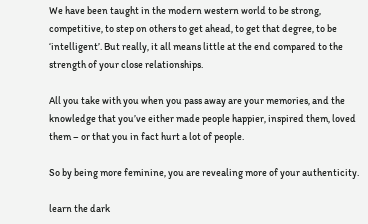We have been taught in the modern western world to be strong, competitive, to step on others to get ahead, to get that degree, to be ‘intelligent’. But really, it all means little at the end compared to the strength of your close relationships.

All you take with you when you pass away are your memories, and the knowledge that you’ve either made people happier, inspired them, loved them – or that you in fact hurt a lot of people.

So by being more feminine, you are revealing more of your authenticity.

learn the dark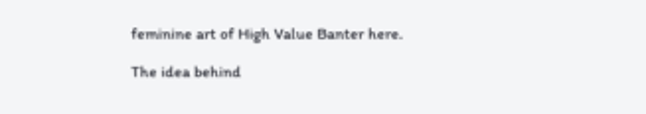feminine art of High Value Banter here.

The idea behind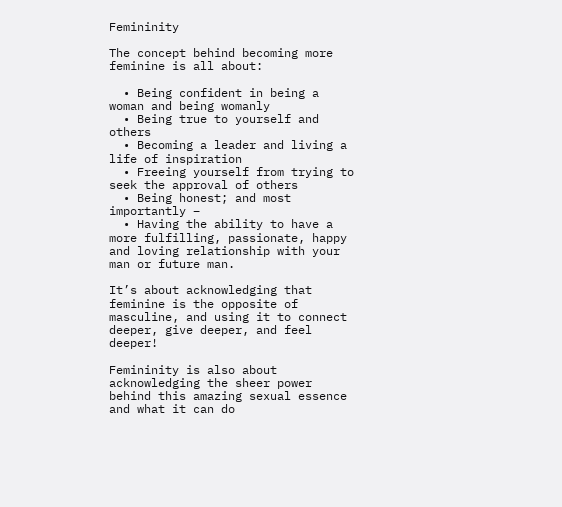Femininity

The concept behind becoming more feminine is all about:

  • Being confident in being a woman and being womanly
  • Being true to yourself and others
  • Becoming a leader and living a life of inspiration
  • Freeing yourself from trying to seek the approval of others
  • Being honest; and most importantly –
  • Having the ability to have a more fulfilling, passionate, happy and loving relationship with your man or future man.

It’s about acknowledging that feminine is the opposite of masculine, and using it to connect deeper, give deeper, and feel deeper!

Femininity is also about acknowledging the sheer power behind this amazing sexual essence and what it can do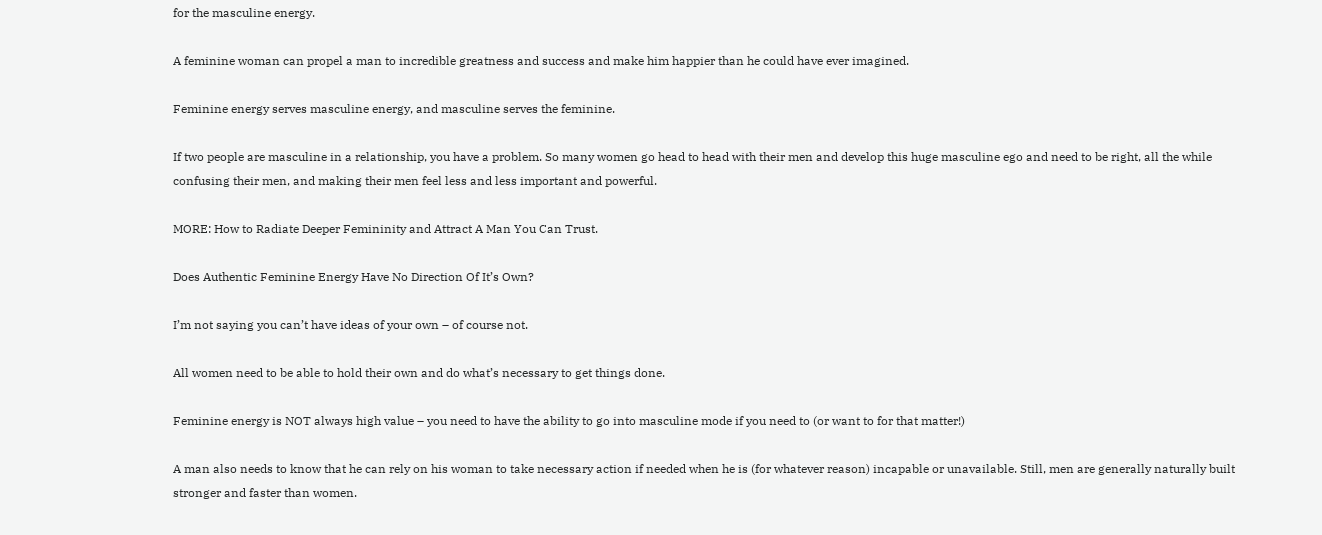for the masculine energy.

A feminine woman can propel a man to incredible greatness and success and make him happier than he could have ever imagined.

Feminine energy serves masculine energy, and masculine serves the feminine.

If two people are masculine in a relationship, you have a problem. So many women go head to head with their men and develop this huge masculine ego and need to be right, all the while confusing their men, and making their men feel less and less important and powerful.

MORE: How to Radiate Deeper Femininity and Attract A Man You Can Trust.

Does Authentic Feminine Energy Have No Direction Of It’s Own?

I’m not saying you can’t have ideas of your own – of course not.

All women need to be able to hold their own and do what’s necessary to get things done.

Feminine energy is NOT always high value – you need to have the ability to go into masculine mode if you need to (or want to for that matter!)

A man also needs to know that he can rely on his woman to take necessary action if needed when he is (for whatever reason) incapable or unavailable. Still, men are generally naturally built stronger and faster than women.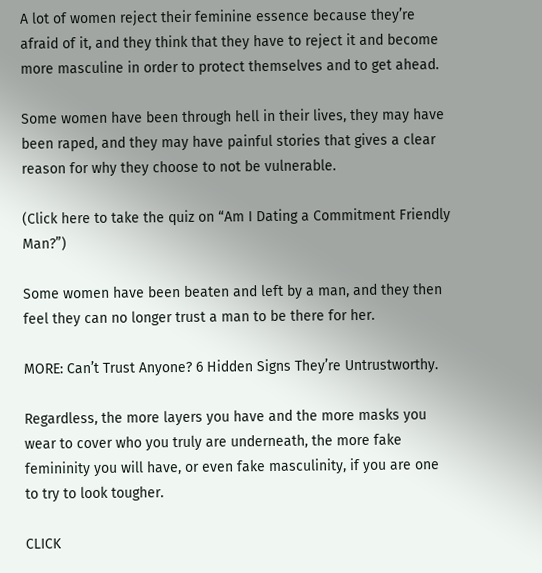A lot of women reject their feminine essence because they’re afraid of it, and they think that they have to reject it and become more masculine in order to protect themselves and to get ahead.

Some women have been through hell in their lives, they may have been raped, and they may have painful stories that gives a clear reason for why they choose to not be vulnerable.

(Click here to take the quiz on “Am I Dating a Commitment Friendly Man?”)

Some women have been beaten and left by a man, and they then feel they can no longer trust a man to be there for her.

MORE: Can’t Trust Anyone? 6 Hidden Signs They’re Untrustworthy.

Regardless, the more layers you have and the more masks you wear to cover who you truly are underneath, the more fake femininity you will have, or even fake masculinity, if you are one to try to look tougher.

CLICK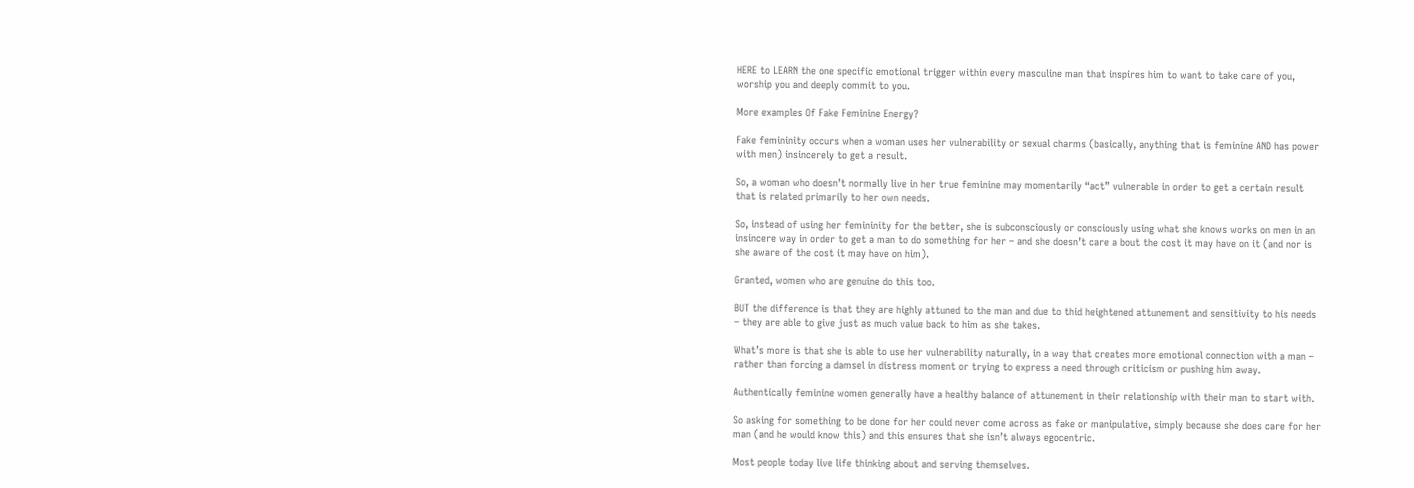HERE to LEARN the one specific emotional trigger within every masculine man that inspires him to want to take care of you, worship you and deeply commit to you.

More examples Of Fake Feminine Energy?

Fake femininity occurs when a woman uses her vulnerability or sexual charms (basically, anything that is feminine AND has power with men) insincerely to get a result.

So, a woman who doesn’t normally live in her true feminine may momentarily “act” vulnerable in order to get a certain result that is related primarily to her own needs.

So, instead of using her femininity for the better, she is subconsciously or consciously using what she knows works on men in an insincere way in order to get a man to do something for her – and she doesn’t care a bout the cost it may have on it (and nor is she aware of the cost it may have on him).

Granted, women who are genuine do this too.

BUT the difference is that they are highly attuned to the man and due to thid heightened attunement and sensitivity to his needs – they are able to give just as much value back to him as she takes.

What’s more is that she is able to use her vulnerability naturally, in a way that creates more emotional connection with a man – rather than forcing a damsel in distress moment or trying to express a need through criticism or pushing him away.

Authentically feminine women generally have a healthy balance of attunement in their relationship with their man to start with.

So asking for something to be done for her could never come across as fake or manipulative, simply because she does care for her man (and he would know this) and this ensures that she isn’t always egocentric.

Most people today live life thinking about and serving themselves.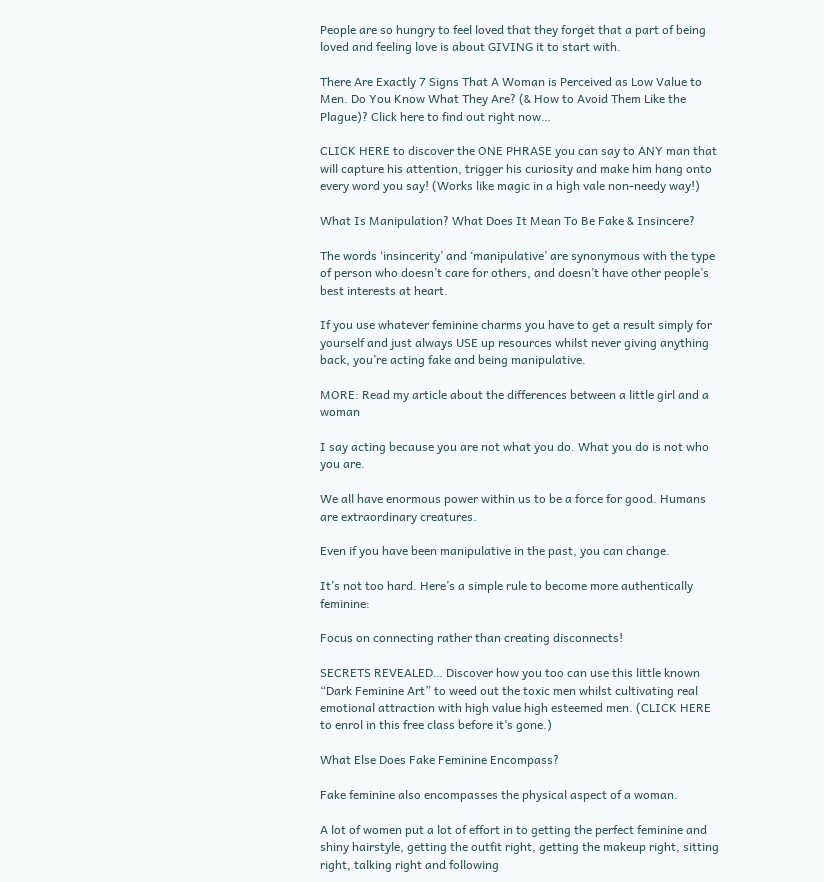People are so hungry to feel loved that they forget that a part of being loved and feeling love is about GIVING it to start with.

There Are Exactly 7 Signs That A Woman is Perceived as Low Value to Men. Do You Know What They Are? (& How to Avoid Them Like the Plague)? Click here to find out right now…

CLICK HERE to discover the ONE PHRASE you can say to ANY man that will capture his attention, trigger his curiosity and make him hang onto every word you say! (Works like magic in a high vale non-needy way!)

What Is Manipulation? What Does It Mean To Be Fake & Insincere?

The words ‘insincerity’ and ‘manipulative’ are synonymous with the type of person who doesn’t care for others, and doesn’t have other people’s best interests at heart.

If you use whatever feminine charms you have to get a result simply for yourself and just always USE up resources whilst never giving anything back, you’re acting fake and being manipulative.

MORE: Read my article about the differences between a little girl and a woman

I say acting because you are not what you do. What you do is not who you are.

We all have enormous power within us to be a force for good. Humans are extraordinary creatures.

Even if you have been manipulative in the past, you can change.

It’s not too hard. Here’s a simple rule to become more authentically feminine:

Focus on connecting rather than creating disconnects!

SECRETS REVEALED… Discover how you too can use this little known “Dark Feminine Art” to weed out the toxic men whilst cultivating real emotional attraction with high value high esteemed men. (CLICK HERE to enrol in this free class before it’s gone.)

What Else Does Fake Feminine Encompass?

Fake feminine also encompasses the physical aspect of a woman.

A lot of women put a lot of effort in to getting the perfect feminine and shiny hairstyle, getting the outfit right, getting the makeup right, sitting right, talking right and following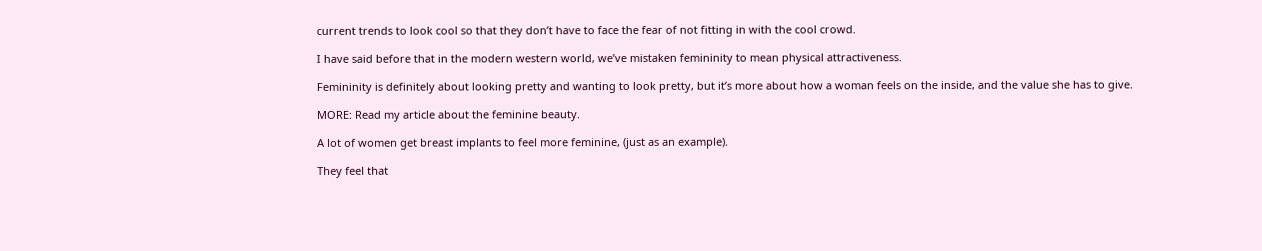current trends to look cool so that they don’t have to face the fear of not fitting in with the cool crowd.

I have said before that in the modern western world, we’ve mistaken femininity to mean physical attractiveness.

Femininity is definitely about looking pretty and wanting to look pretty, but it’s more about how a woman feels on the inside, and the value she has to give.

MORE: Read my article about the feminine beauty.

A lot of women get breast implants to feel more feminine, (just as an example).

They feel that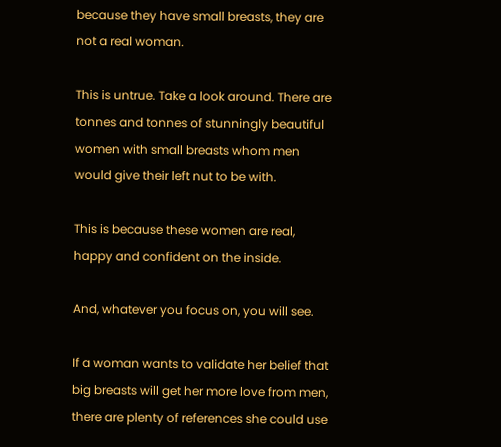because they have small breasts, they are not a real woman.

This is untrue. Take a look around. There are tonnes and tonnes of stunningly beautiful women with small breasts whom men would give their left nut to be with.

This is because these women are real, happy and confident on the inside.

And, whatever you focus on, you will see.

If a woman wants to validate her belief that big breasts will get her more love from men, there are plenty of references she could use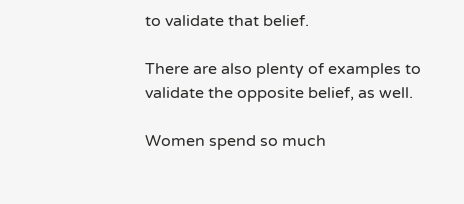to validate that belief.

There are also plenty of examples to validate the opposite belief, as well.

Women spend so much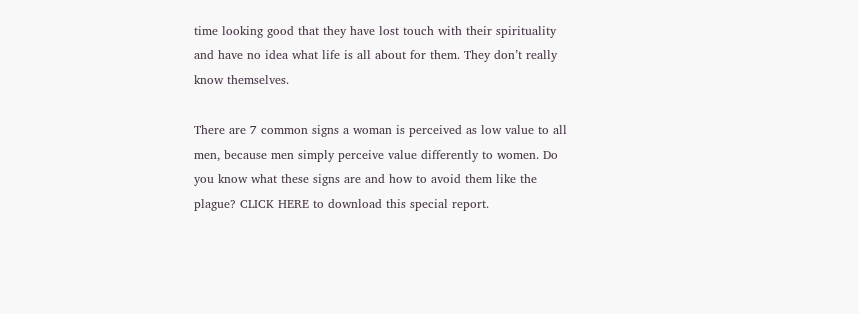time looking good that they have lost touch with their spirituality and have no idea what life is all about for them. They don’t really know themselves.

There are 7 common signs a woman is perceived as low value to all men, because men simply perceive value differently to women. Do you know what these signs are and how to avoid them like the plague? CLICK HERE to download this special report.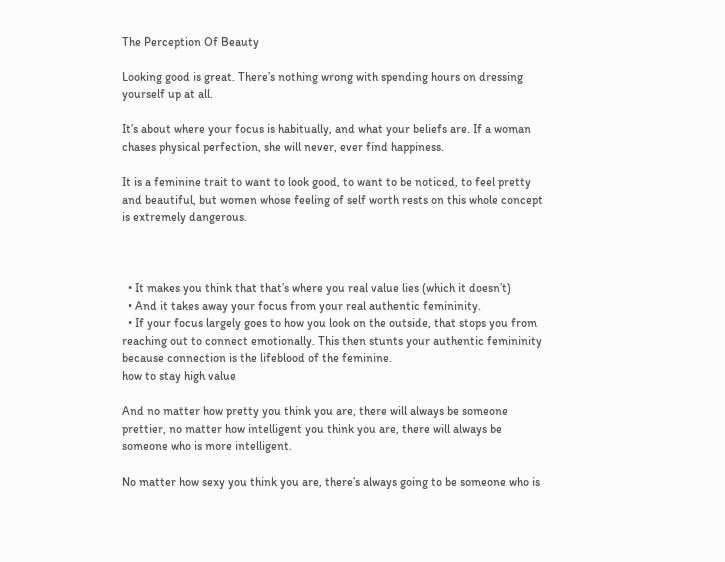The Perception Of Beauty

Looking good is great. There’s nothing wrong with spending hours on dressing yourself up at all.

It’s about where your focus is habitually, and what your beliefs are. If a woman chases physical perfection, she will never, ever find happiness.

It is a feminine trait to want to look good, to want to be noticed, to feel pretty and beautiful, but women whose feeling of self worth rests on this whole concept is extremely dangerous.



  • It makes you think that that’s where you real value lies (which it doesn’t)
  • And it takes away your focus from your real authentic femininity.
  • If your focus largely goes to how you look on the outside, that stops you from reaching out to connect emotionally. This then stunts your authentic femininity because connection is the lifeblood of the feminine.
how to stay high value

And no matter how pretty you think you are, there will always be someone prettier, no matter how intelligent you think you are, there will always be someone who is more intelligent.

No matter how sexy you think you are, there’s always going to be someone who is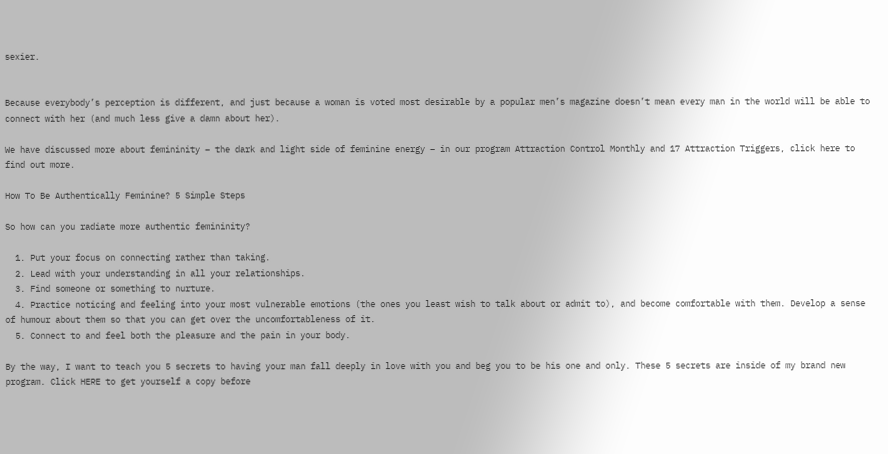sexier.


Because everybody’s perception is different, and just because a woman is voted most desirable by a popular men’s magazine doesn’t mean every man in the world will be able to connect with her (and much less give a damn about her).

We have discussed more about femininity – the dark and light side of feminine energy – in our program Attraction Control Monthly and 17 Attraction Triggers, click here to find out more.

How To Be Authentically Feminine? 5 Simple Steps

So how can you radiate more authentic femininity?

  1. Put your focus on connecting rather than taking.
  2. Lead with your understanding in all your relationships.
  3. Find someone or something to nurture.
  4. Practice noticing and feeling into your most vulnerable emotions (the ones you least wish to talk about or admit to), and become comfortable with them. Develop a sense of humour about them so that you can get over the uncomfortableness of it.
  5. Connect to and feel both the pleasure and the pain in your body.

By the way, I want to teach you 5 secrets to having your man fall deeply in love with you and beg you to be his one and only. These 5 secrets are inside of my brand new program. Click HERE to get yourself a copy before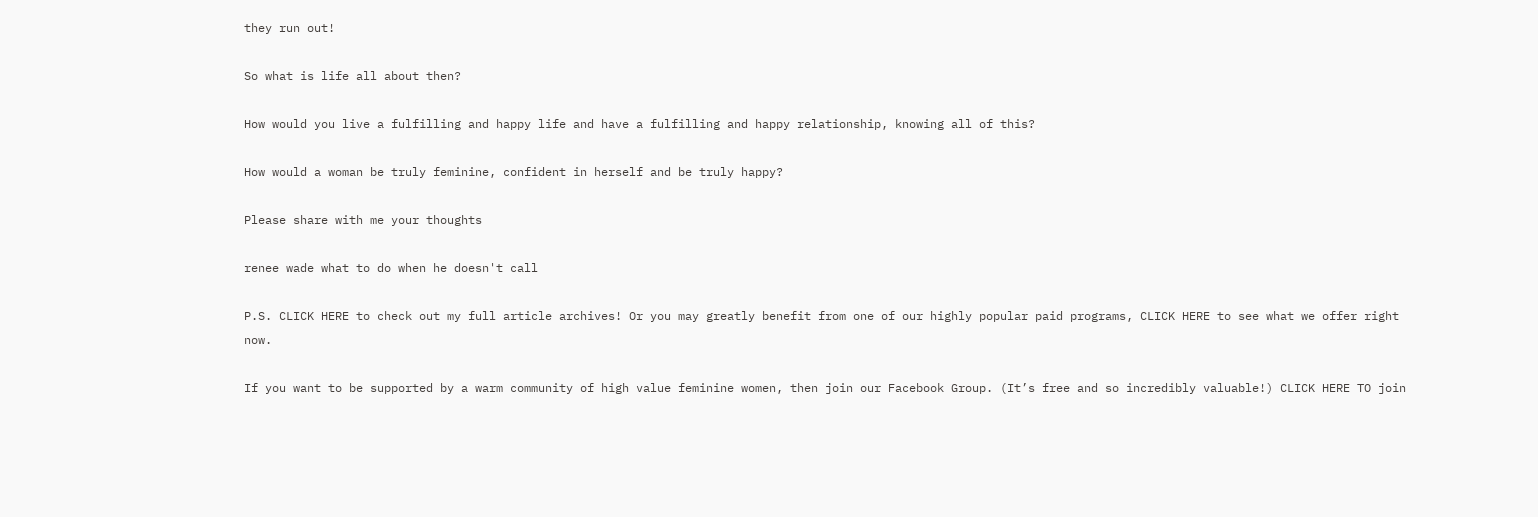they run out!

So what is life all about then?

How would you live a fulfilling and happy life and have a fulfilling and happy relationship, knowing all of this?

How would a woman be truly feminine, confident in herself and be truly happy?

Please share with me your thoughts

renee wade what to do when he doesn't call

P.S. CLICK HERE to check out my full article archives! Or you may greatly benefit from one of our highly popular paid programs, CLICK HERE to see what we offer right now.

If you want to be supported by a warm community of high value feminine women, then join our Facebook Group. (It’s free and so incredibly valuable!) CLICK HERE TO join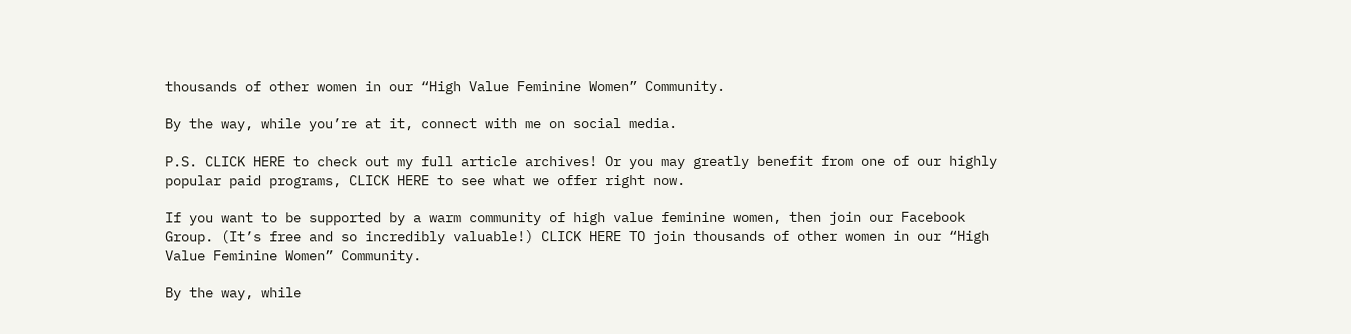thousands of other women in our “High Value Feminine Women” Community.

By the way, while you’re at it, connect with me on social media.

P.S. CLICK HERE to check out my full article archives! Or you may greatly benefit from one of our highly popular paid programs, CLICK HERE to see what we offer right now.

If you want to be supported by a warm community of high value feminine women, then join our Facebook Group. (It’s free and so incredibly valuable!) CLICK HERE TO join thousands of other women in our “High Value Feminine Women” Community.

By the way, while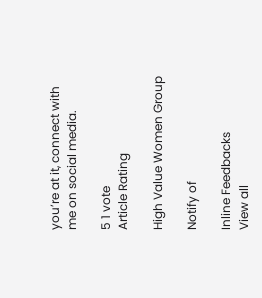you’re at it, connect with me on social media.

5 1 vote
Article Rating

High Value Women Group

Notify of

Inline Feedbacks
View all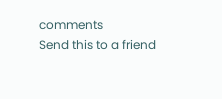comments
Send this to a friend